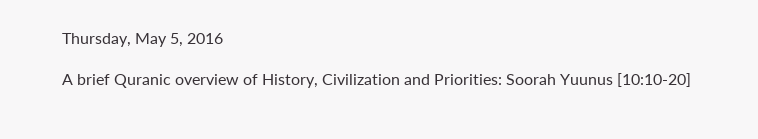Thursday, May 5, 2016

A brief Quranic overview of History, Civilization and Priorities: Soorah Yuunus [10:10-20]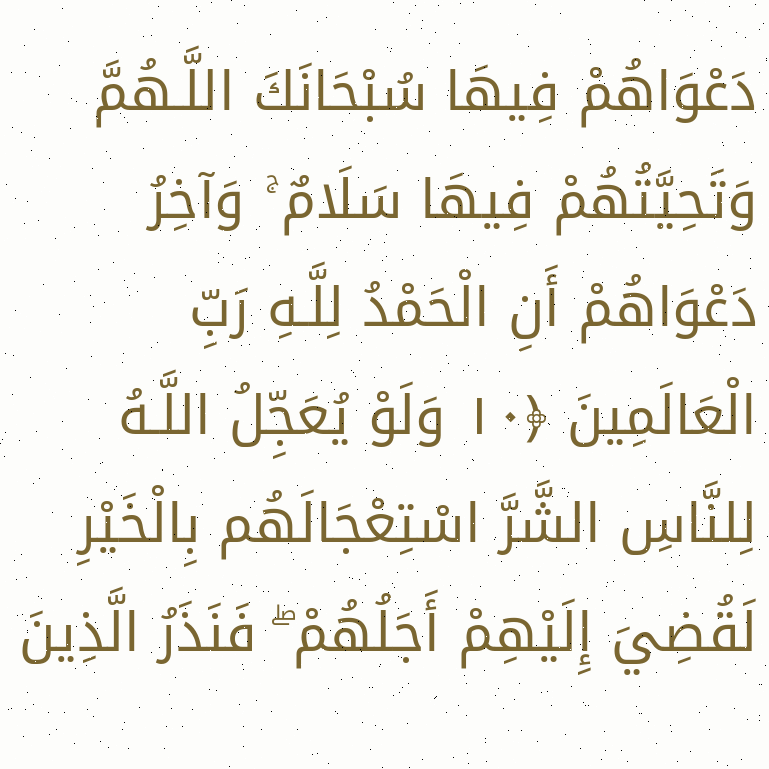دَعْوَاهُمْ فِيهَا سُبْحَانَكَ اللَّـهُمَّ وَتَحِيَّتُهُمْ فِيهَا سَلَامٌ ۚ وَآخِرُ‌ دَعْوَاهُمْ أَنِ الْحَمْدُ لِلَّـهِ رَ‌بِّ الْعَالَمِينَ ﴿١٠ وَلَوْ يُعَجِّلُ اللَّـهُ لِلنَّاسِ الشَّرَّ‌ اسْتِعْجَالَهُم بِالْخَيْرِ‌ لَقُضِيَ إِلَيْهِمْ أَجَلُهُمْ ۖ فَنَذَرُ‌ الَّذِينَ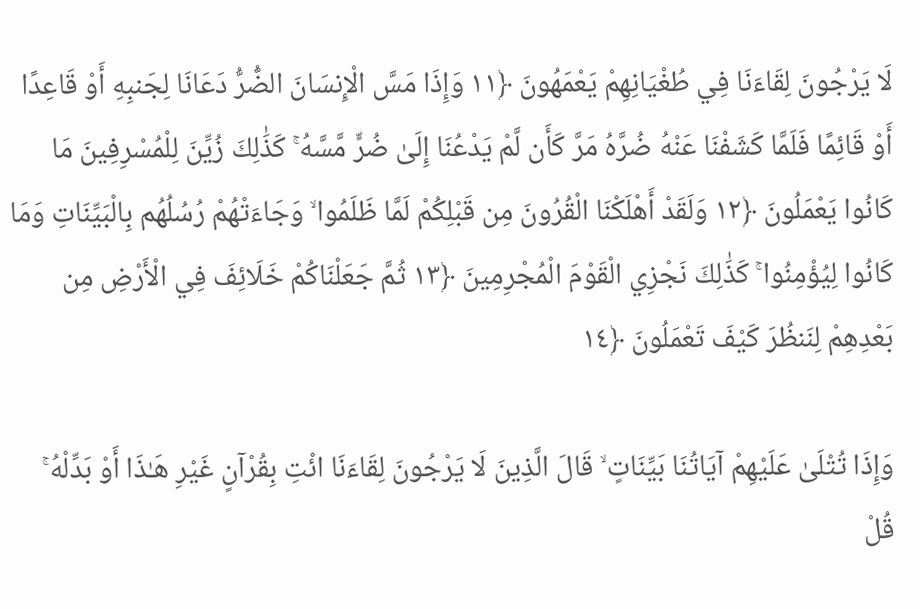لَا يَرْ‌جُونَ لِقَاءَنَا فِي طُغْيَانِهِمْ يَعْمَهُونَ ﴿١١ وَإِذَا مَسَّ الْإِنسَانَ الضُّرُّ‌ دَعَانَا لِجَنبِهِ أَوْ قَاعِدًا أَوْ قَائِمًا فَلَمَّا كَشَفْنَا عَنْهُ ضُرَّ‌هُ مَرَّ‌ كَأَن لَّمْ يَدْعُنَا إِلَىٰ ضُرٍّ‌ مَّسَّهُ ۚ كَذَٰلِكَ زُيِّنَ لِلْمُسْرِ‌فِينَ مَا كَانُوا يَعْمَلُونَ ﴿١٢ وَلَقَدْ أَهْلَكْنَا الْقُرُ‌ونَ مِن قَبْلِكُمْ لَمَّا ظَلَمُوا ۙ وَجَاءَتْهُمْ رُ‌سُلُهُم بِالْبَيِّنَاتِ وَمَا كَانُوا لِيُؤْمِنُوا ۚ كَذَٰلِكَ نَجْزِي الْقَوْمَ الْمُجْرِ‌مِينَ ﴿١٣ ثُمَّ جَعَلْنَاكُمْ خَلَائِفَ فِي الْأَرْ‌ضِ مِن بَعْدِهِمْ لِنَنظُرَ‌ كَيْفَ تَعْمَلُونَ ﴿١٤

وَإِذَا تُتْلَىٰ عَلَيْهِمْ آيَاتُنَا بَيِّنَاتٍ ۙ قَالَ الَّذِينَ لَا يَرْ‌جُونَ لِقَاءَنَا ائْتِ بِقُرْ‌آنٍ غَيْرِ‌ هَـٰذَا أَوْ بَدِّلْهُ ۚ قُلْ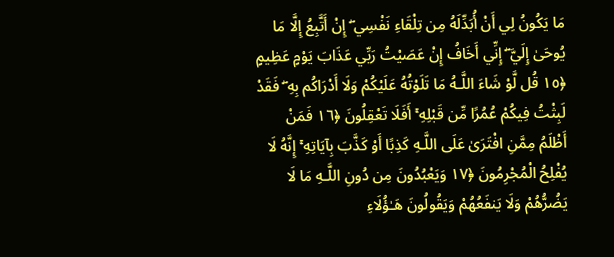مَا يَكُونُ لِي أَنْ أُبَدِّلَهُ مِن تِلْقَاءِ نَفْسِي ۖ إِنْ أَتَّبِعُ إِلَّا مَا يُوحَىٰ إِلَيَّ ۖ إِنِّي أَخَافُ إِنْ عَصَيْتُ رَ‌بِّي عَذَابَ يَوْمٍ عَظِيمٍ ﴿١٥ قُل لَّوْ شَاءَ اللَّـهُ مَا تَلَوْتُهُ عَلَيْكُمْ وَلَا أَدْرَ‌اكُم بِهِ ۖ فَقَدْ لَبِثْتُ فِيكُمْ عُمُرً‌ا مِّن قَبْلِهِ ۚ أَفَلَا تَعْقِلُونَ ﴿١٦ فَمَنْ أَظْلَمُ مِمَّنِ افْتَرَ‌ىٰ عَلَى اللَّـهِ كَذِبًا أَوْ كَذَّبَ بِآيَاتِهِ ۚ إِنَّهُ لَا يُفْلِحُ الْمُجْرِ‌مُونَ ﴿١٧ وَيَعْبُدُونَ مِن دُونِ اللَّـهِ مَا لَا يَضُرُّ‌هُمْ وَلَا يَنفَعُهُمْ وَيَقُولُونَ هَـٰؤُلَاءِ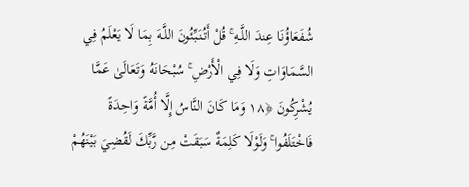شُفَعَاؤُنَا عِندَ اللَّـهِ ۚ قُلْ أَتُنَبِّئُونَ اللَّـهَ بِمَا لَا يَعْلَمُ فِي السَّمَاوَاتِ وَلَا فِي الْأَرْ‌ضِ ۚ سُبْحَانَهُ وَتَعَالَىٰ عَمَّا يُشْرِ‌كُونَ ﴿١٨ وَمَا كَانَ النَّاسُ إِلَّا أُمَّةً وَاحِدَةً فَاخْتَلَفُوا ۚ وَلَوْلَا كَلِمَةٌ سَبَقَتْ مِن رَّ‌بِّكَ لَقُضِيَ بَيْنَهُمْ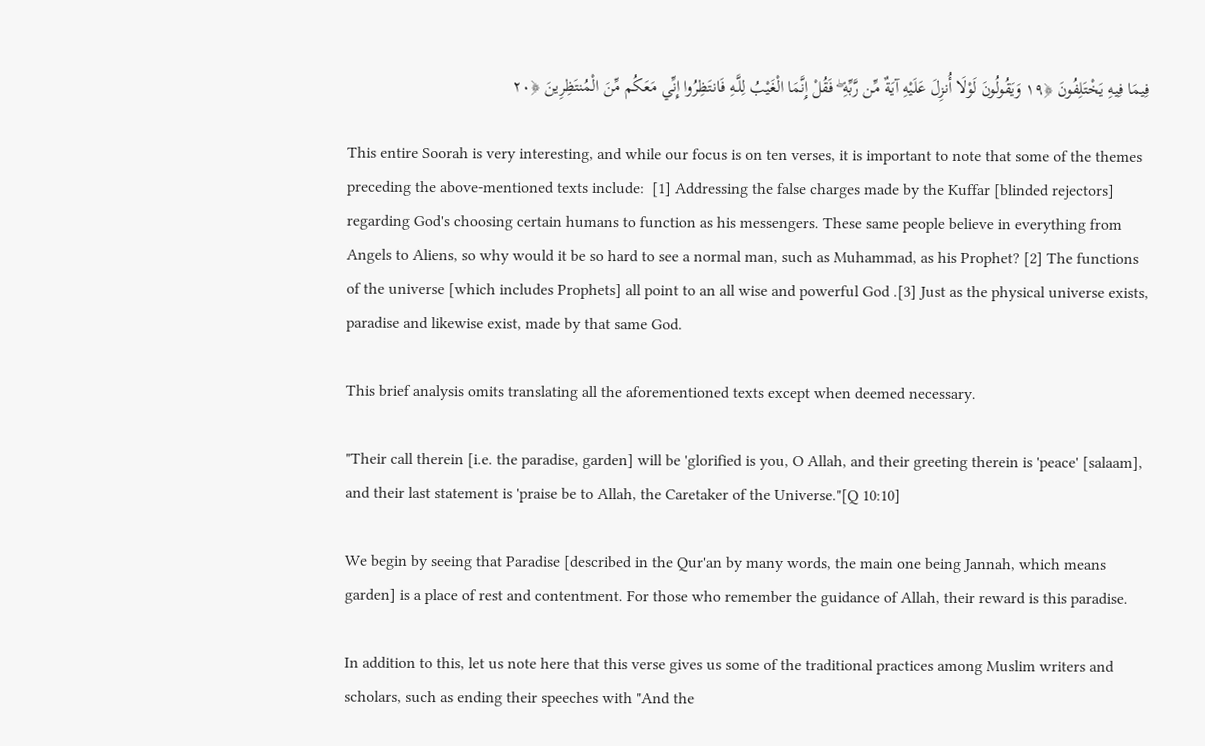فِيمَا فِيهِ يَخْتَلِفُونَ ﴿١٩ وَيَقُولُونَ لَوْلَا أُنزِلَ عَلَيْهِ آيَةٌ مِّن رَّ‌بِّهِ ۖ فَقُلْ إِنَّمَا الْغَيْبُ لِلَّـهِ فَانتَظِرُ‌وا إِنِّي مَعَكُم مِّنَ الْمُنتَظِرِ‌ينَ ﴿٢٠

This entire Soorah is very interesting, and while our focus is on ten verses, it is important to note that some of the themes preceding the above-mentioned texts include:  [1] Addressing the false charges made by the Kuffar [blinded rejectors] regarding God's choosing certain humans to function as his messengers. These same people believe in everything from Angels to Aliens, so why would it be so hard to see a normal man, such as Muhammad, as his Prophet? [2] The functions of the universe [which includes Prophets] all point to an all wise and powerful God .[3] Just as the physical universe exists, paradise and likewise exist, made by that same God.

This brief analysis omits translating all the aforementioned texts except when deemed necessary.

"Their call therein [i.e. the paradise, garden] will be 'glorified is you, O Allah, and their greeting therein is 'peace' [salaam], and their last statement is 'praise be to Allah, the Caretaker of the Universe."[Q 10:10]

We begin by seeing that Paradise [described in the Qur'an by many words, the main one being Jannah, which means garden] is a place of rest and contentment. For those who remember the guidance of Allah, their reward is this paradise.

In addition to this, let us note here that this verse gives us some of the traditional practices among Muslim writers and scholars, such as ending their speeches with "And the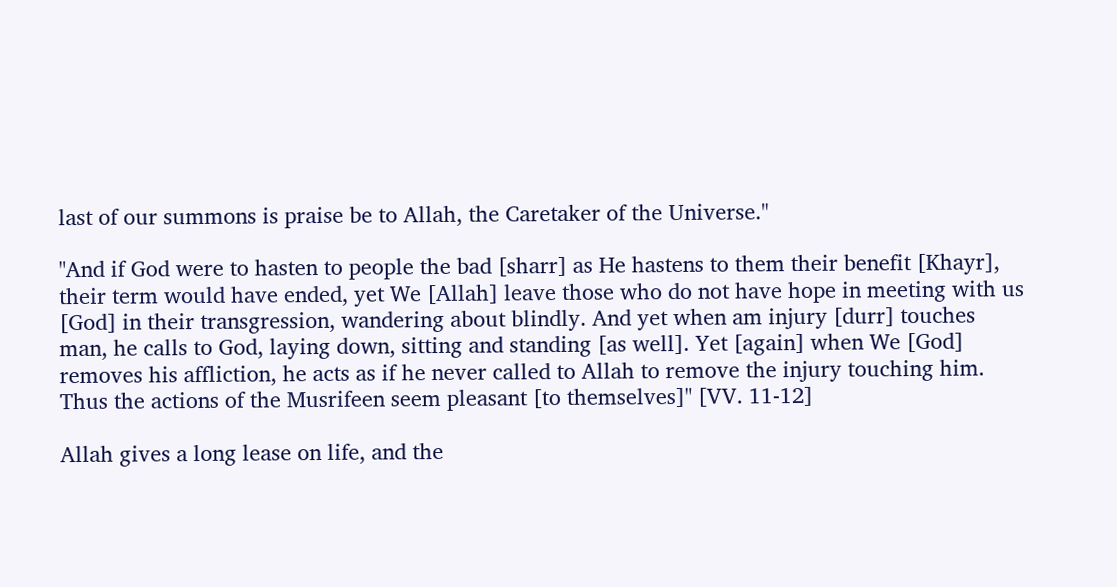last of our summons is praise be to Allah, the Caretaker of the Universe."

"And if God were to hasten to people the bad [sharr] as He hastens to them their benefit [Khayr], their term would have ended, yet We [Allah] leave those who do not have hope in meeting with us [God] in their transgression, wandering about blindly. And yet when am injury [durr] touches man, he calls to God, laying down, sitting and standing [as well]. Yet [again] when We [God] removes his affliction, he acts as if he never called to Allah to remove the injury touching him. Thus the actions of the Musrifeen seem pleasant [to themselves]" [VV. 11-12]

Allah gives a long lease on life, and the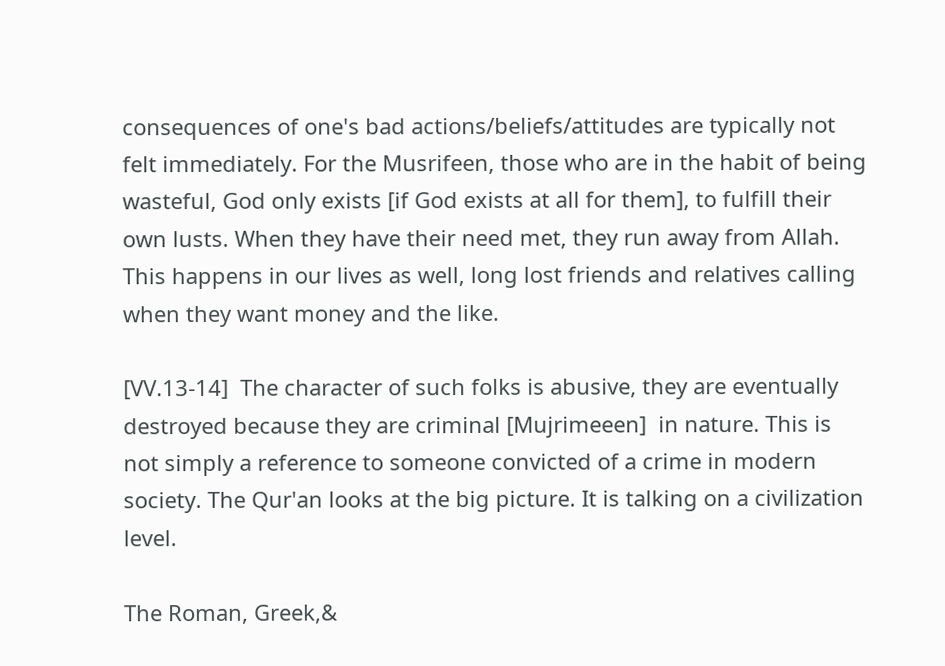consequences of one's bad actions/beliefs/attitudes are typically not felt immediately. For the Musrifeen, those who are in the habit of being wasteful, God only exists [if God exists at all for them], to fulfill their own lusts. When they have their need met, they run away from Allah. This happens in our lives as well, long lost friends and relatives calling when they want money and the like.

[VV.13-14]  The character of such folks is abusive, they are eventually destroyed because they are criminal [Mujrimeeen]  in nature. This is not simply a reference to someone convicted of a crime in modern society. The Qur'an looks at the big picture. It is talking on a civilization level.

The Roman, Greek,&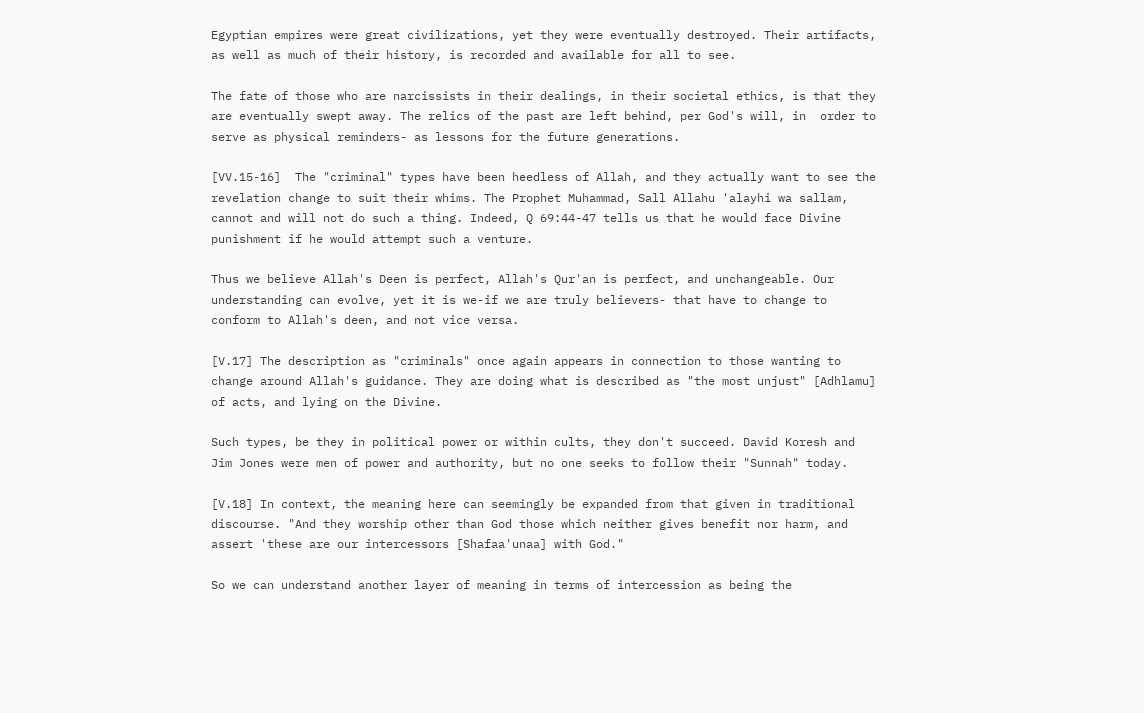Egyptian empires were great civilizations, yet they were eventually destroyed. Their artifacts, as well as much of their history, is recorded and available for all to see.

The fate of those who are narcissists in their dealings, in their societal ethics, is that they are eventually swept away. The relics of the past are left behind, per God's will, in  order to serve as physical reminders- as lessons for the future generations.

[VV.15-16]  The "criminal" types have been heedless of Allah, and they actually want to see the revelation change to suit their whims. The Prophet Muhammad, Sall Allahu 'alayhi wa sallam, cannot and will not do such a thing. Indeed, Q 69:44-47 tells us that he would face Divine punishment if he would attempt such a venture.

Thus we believe Allah's Deen is perfect, Allah's Qur'an is perfect, and unchangeable. Our understanding can evolve, yet it is we-if we are truly believers- that have to change to conform to Allah's deen, and not vice versa.

[V.17] The description as "criminals" once again appears in connection to those wanting to change around Allah's guidance. They are doing what is described as "the most unjust" [Adhlamu] of acts, and lying on the Divine.

Such types, be they in political power or within cults, they don't succeed. David Koresh and Jim Jones were men of power and authority, but no one seeks to follow their "Sunnah" today.

[V.18] In context, the meaning here can seemingly be expanded from that given in traditional discourse. "And they worship other than God those which neither gives benefit nor harm, and assert 'these are our intercessors [Shafaa'unaa] with God."

So we can understand another layer of meaning in terms of intercession as being the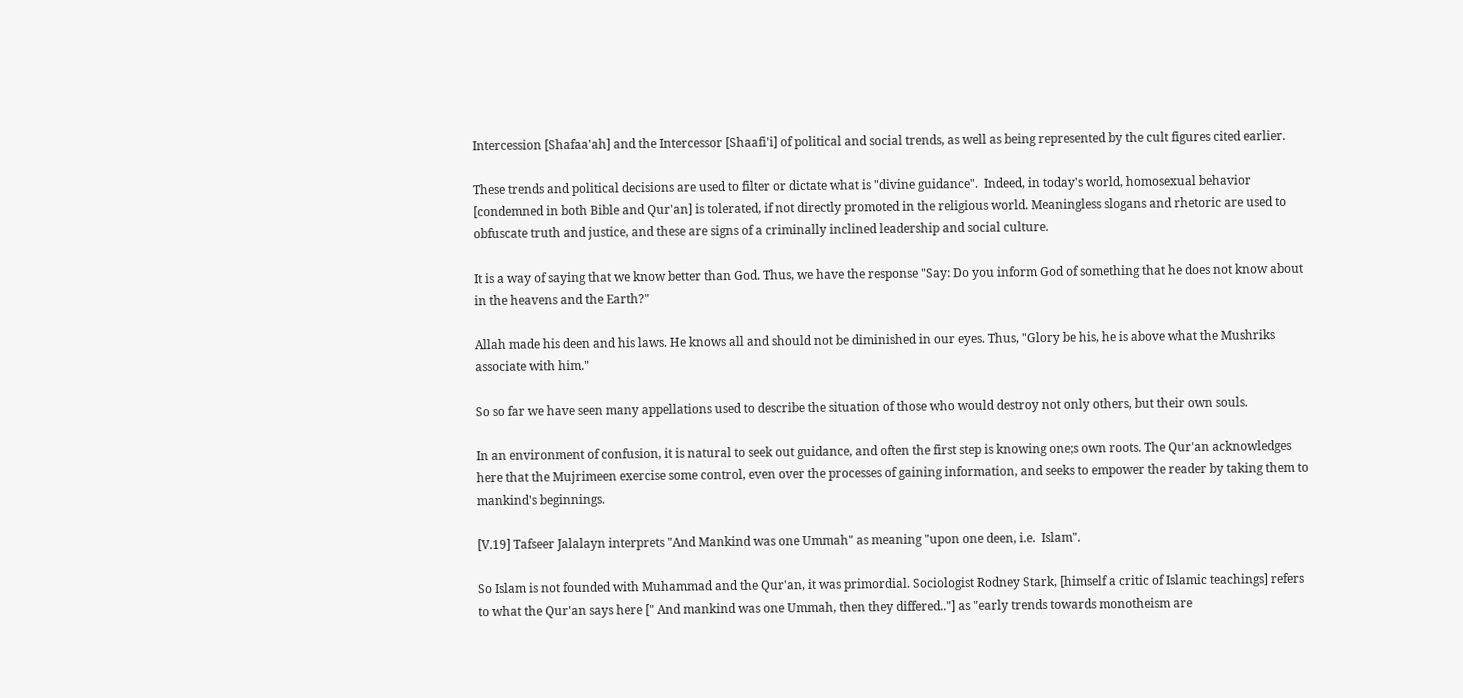Intercession [Shafaa'ah] and the Intercessor [Shaafi'i] of political and social trends, as well as being represented by the cult figures cited earlier.

These trends and political decisions are used to filter or dictate what is "divine guidance".  Indeed, in today's world, homosexual behavior [condemned in both Bible and Qur'an] is tolerated, if not directly promoted in the religious world. Meaningless slogans and rhetoric are used to obfuscate truth and justice, and these are signs of a criminally inclined leadership and social culture.

It is a way of saying that we know better than God. Thus, we have the response "Say: Do you inform God of something that he does not know about in the heavens and the Earth?"

Allah made his deen and his laws. He knows all and should not be diminished in our eyes. Thus, "Glory be his, he is above what the Mushriks associate with him."

So so far we have seen many appellations used to describe the situation of those who would destroy not only others, but their own souls.

In an environment of confusion, it is natural to seek out guidance, and often the first step is knowing one;s own roots. The Qur'an acknowledges here that the Mujrimeen exercise some control, even over the processes of gaining information, and seeks to empower the reader by taking them to mankind's beginnings.

[V.19] Tafseer Jalalayn interprets "And Mankind was one Ummah" as meaning "upon one deen, i.e.  Islam".

So Islam is not founded with Muhammad and the Qur'an, it was primordial. Sociologist Rodney Stark, [himself a critic of Islamic teachings] refers to what the Qur'an says here [" And mankind was one Ummah, then they differed.."] as "early trends towards monotheism are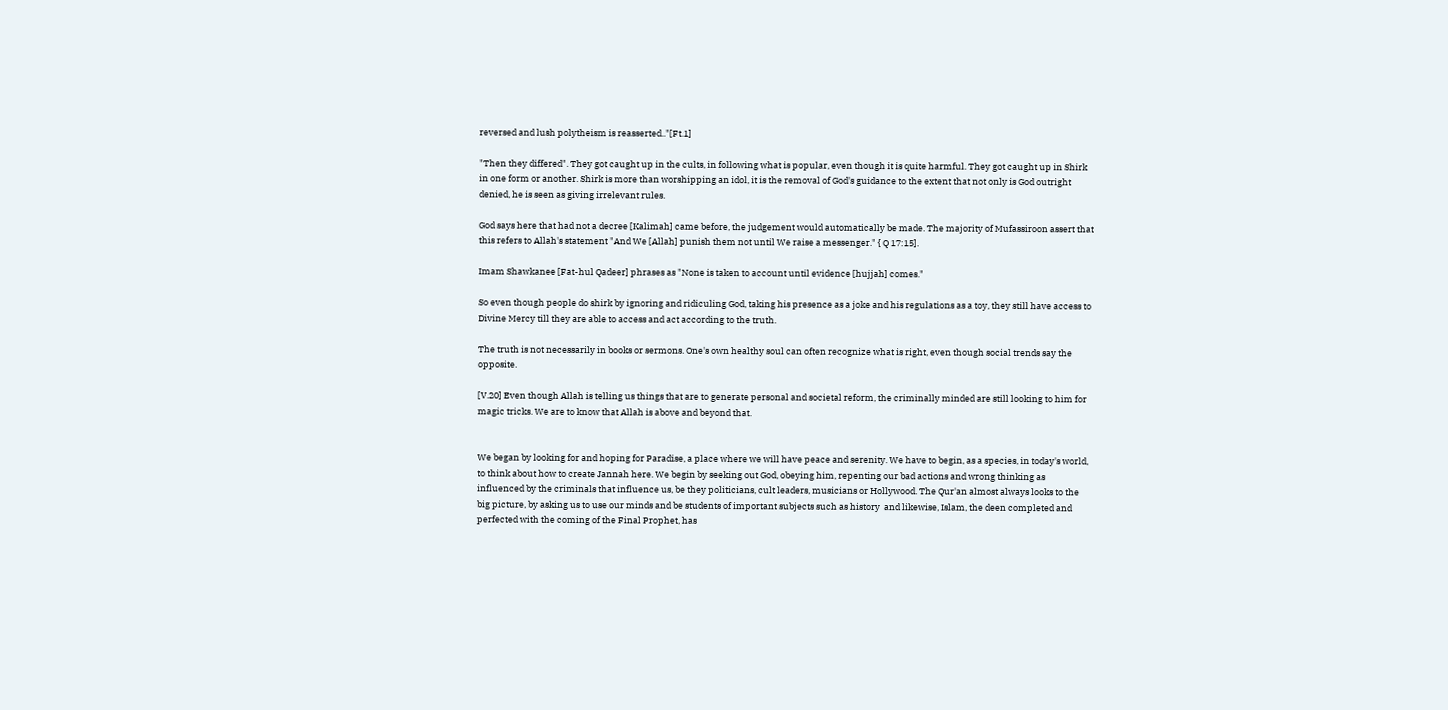reversed and lush polytheism is reasserted.."[Ft.1]

"Then they differed". They got caught up in the cults, in following what is popular, even though it is quite harmful. They got caught up in Shirk in one form or another. Shirk is more than worshipping an idol, it is the removal of God's guidance to the extent that not only is God outright denied, he is seen as giving irrelevant rules.

God says here that had not a decree [Kalimah] came before, the judgement would automatically be made. The majority of Mufassiroon assert that this refers to Allah's statement "And We [Allah] punish them not until We raise a messenger." { Q 17:15].

Imam Shawkanee [Fat-hul Qadeer] phrases as "None is taken to account until evidence [hujjah] comes."

So even though people do shirk by ignoring and ridiculing God, taking his presence as a joke and his regulations as a toy, they still have access to Divine Mercy till they are able to access and act according to the truth.

The truth is not necessarily in books or sermons. One's own healthy soul can often recognize what is right, even though social trends say the opposite.

[V.20] Even though Allah is telling us things that are to generate personal and societal reform, the criminally minded are still looking to him for magic tricks. We are to know that Allah is above and beyond that.


We began by looking for and hoping for Paradise, a place where we will have peace and serenity. We have to begin, as a species, in today's world, to think about how to create Jannah here. We begin by seeking out God, obeying him, repenting our bad actions and wrong thinking as influenced by the criminals that influence us, be they politicians, cult leaders, musicians or Hollywood. The Qur'an almost always looks to the big picture, by asking us to use our minds and be students of important subjects such as history  and likewise, Islam, the deen completed and perfected with the coming of the Final Prophet, has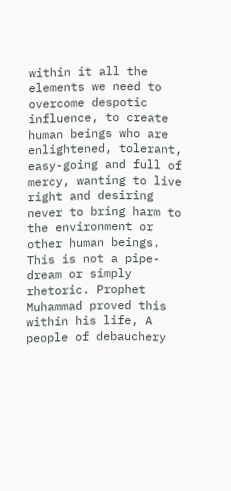within it all the elements we need to overcome despotic influence, to create human beings who are enlightened, tolerant, easy-going and full of mercy, wanting to live right and desiring never to bring harm to the environment or other human beings. This is not a pipe-dream or simply rhetoric. Prophet Muhammad proved this within his life, A people of debauchery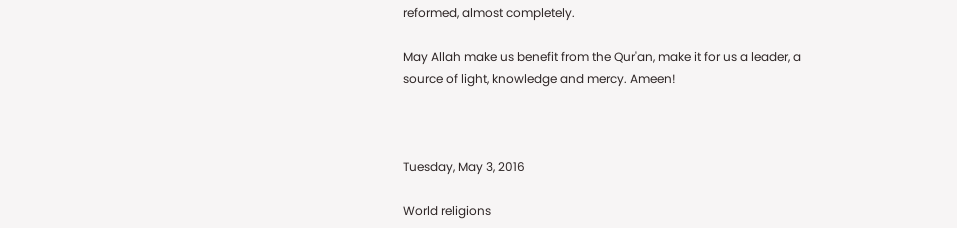reformed, almost completely.

May Allah make us benefit from the Qur'an, make it for us a leader, a source of light, knowledge and mercy. Ameen!



Tuesday, May 3, 2016

World religions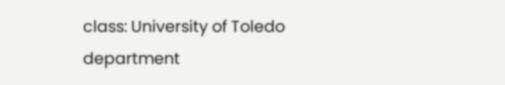class: University of Toledo department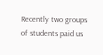Recently two groups of students paid us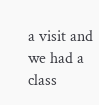a visit and we had a class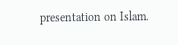presentation on Islam.